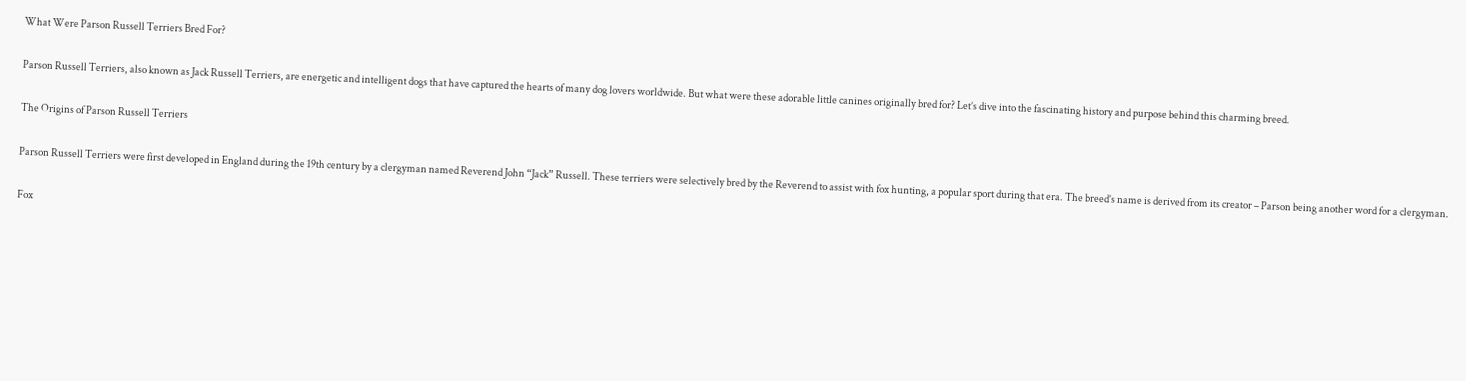What Were Parson Russell Terriers Bred For?

Parson Russell Terriers, also known as Jack Russell Terriers, are energetic and intelligent dogs that have captured the hearts of many dog lovers worldwide. But what were these adorable little canines originally bred for? Let’s dive into the fascinating history and purpose behind this charming breed.

The Origins of Parson Russell Terriers

Parson Russell Terriers were first developed in England during the 19th century by a clergyman named Reverend John “Jack” Russell. These terriers were selectively bred by the Reverend to assist with fox hunting, a popular sport during that era. The breed’s name is derived from its creator – Parson being another word for a clergyman.

Fox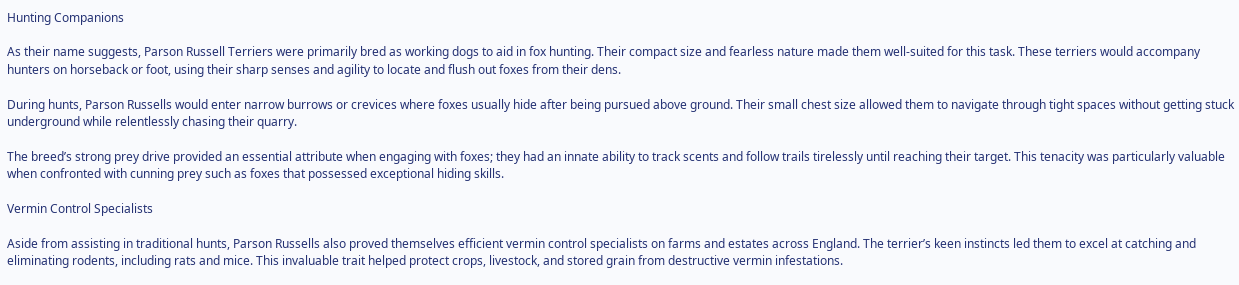Hunting Companions

As their name suggests, Parson Russell Terriers were primarily bred as working dogs to aid in fox hunting. Their compact size and fearless nature made them well-suited for this task. These terriers would accompany hunters on horseback or foot, using their sharp senses and agility to locate and flush out foxes from their dens.

During hunts, Parson Russells would enter narrow burrows or crevices where foxes usually hide after being pursued above ground. Their small chest size allowed them to navigate through tight spaces without getting stuck underground while relentlessly chasing their quarry.

The breed’s strong prey drive provided an essential attribute when engaging with foxes; they had an innate ability to track scents and follow trails tirelessly until reaching their target. This tenacity was particularly valuable when confronted with cunning prey such as foxes that possessed exceptional hiding skills.

Vermin Control Specialists

Aside from assisting in traditional hunts, Parson Russells also proved themselves efficient vermin control specialists on farms and estates across England. The terrier’s keen instincts led them to excel at catching and eliminating rodents, including rats and mice. This invaluable trait helped protect crops, livestock, and stored grain from destructive vermin infestations.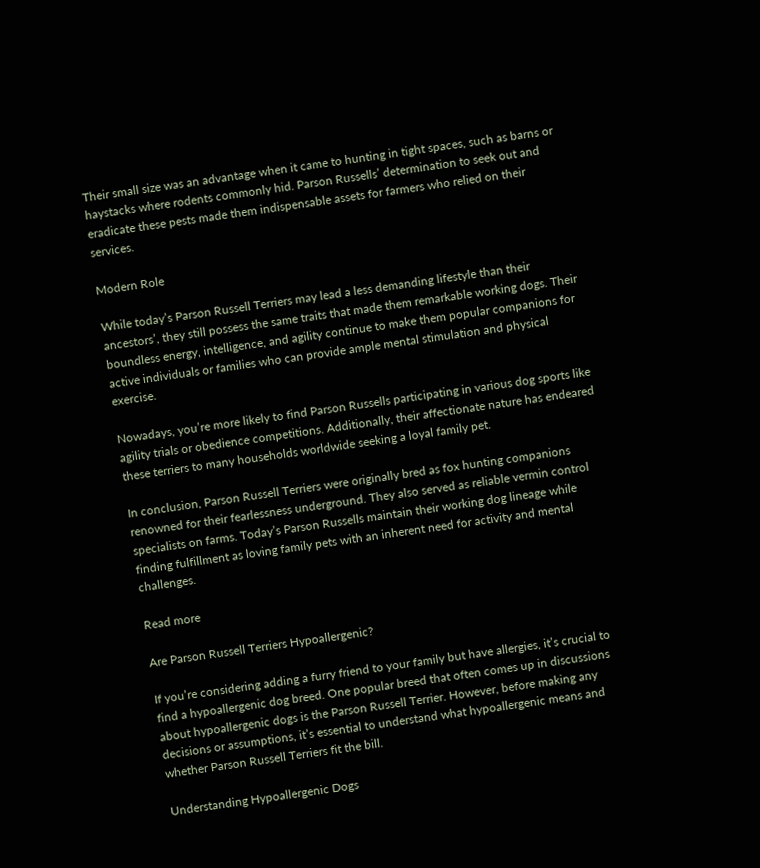Their small size was an advantage when it came to hunting in tight spaces, such as barns or haystacks where rodents commonly hid. Parson Russells’ determination to seek out and eradicate these pests made them indispensable assets for farmers who relied on their services.

Modern Role

While today’s Parson Russell Terriers may lead a less demanding lifestyle than their ancestors’, they still possess the same traits that made them remarkable working dogs. Their boundless energy, intelligence, and agility continue to make them popular companions for active individuals or families who can provide ample mental stimulation and physical exercise.

Nowadays, you’re more likely to find Parson Russells participating in various dog sports like agility trials or obedience competitions. Additionally, their affectionate nature has endeared these terriers to many households worldwide seeking a loyal family pet.

In conclusion, Parson Russell Terriers were originally bred as fox hunting companions renowned for their fearlessness underground. They also served as reliable vermin control specialists on farms. Today’s Parson Russells maintain their working dog lineage while finding fulfillment as loving family pets with an inherent need for activity and mental challenges.

Read more

Are Parson Russell Terriers Hypoallergenic?

If you’re considering adding a furry friend to your family but have allergies, it’s crucial to find a hypoallergenic dog breed. One popular breed that often comes up in discussions about hypoallergenic dogs is the Parson Russell Terrier. However, before making any decisions or assumptions, it’s essential to understand what hypoallergenic means and whether Parson Russell Terriers fit the bill.

Understanding Hypoallergenic Dogs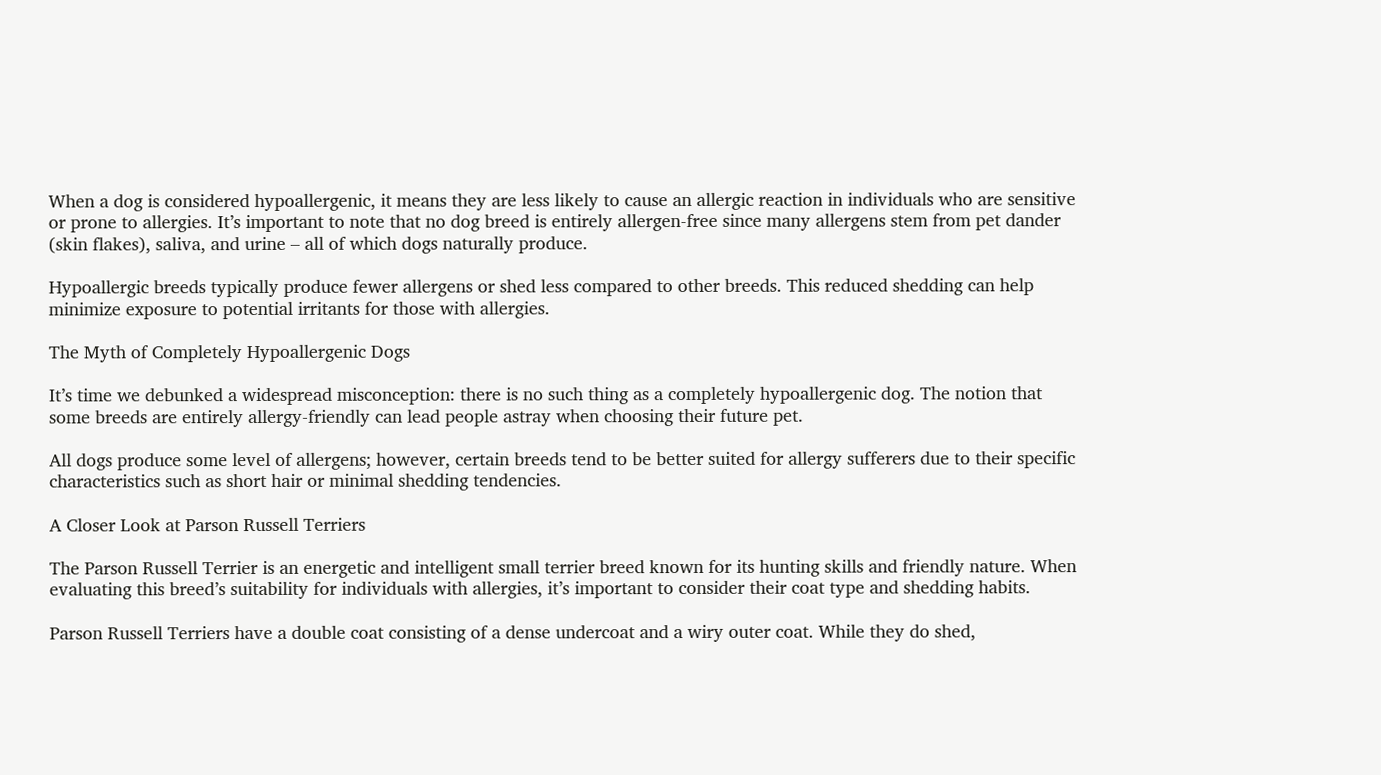When a dog is considered hypoallergenic, it means they are less likely to cause an allergic reaction in individuals who are sensitive or prone to allergies. It’s important to note that no dog breed is entirely allergen-free since many allergens stem from pet dander (skin flakes), saliva, and urine – all of which dogs naturally produce.

Hypoallergic breeds typically produce fewer allergens or shed less compared to other breeds. This reduced shedding can help minimize exposure to potential irritants for those with allergies.

The Myth of Completely Hypoallergenic Dogs

It’s time we debunked a widespread misconception: there is no such thing as a completely hypoallergenic dog. The notion that some breeds are entirely allergy-friendly can lead people astray when choosing their future pet.

All dogs produce some level of allergens; however, certain breeds tend to be better suited for allergy sufferers due to their specific characteristics such as short hair or minimal shedding tendencies.

A Closer Look at Parson Russell Terriers

The Parson Russell Terrier is an energetic and intelligent small terrier breed known for its hunting skills and friendly nature. When evaluating this breed’s suitability for individuals with allergies, it’s important to consider their coat type and shedding habits.

Parson Russell Terriers have a double coat consisting of a dense undercoat and a wiry outer coat. While they do shed,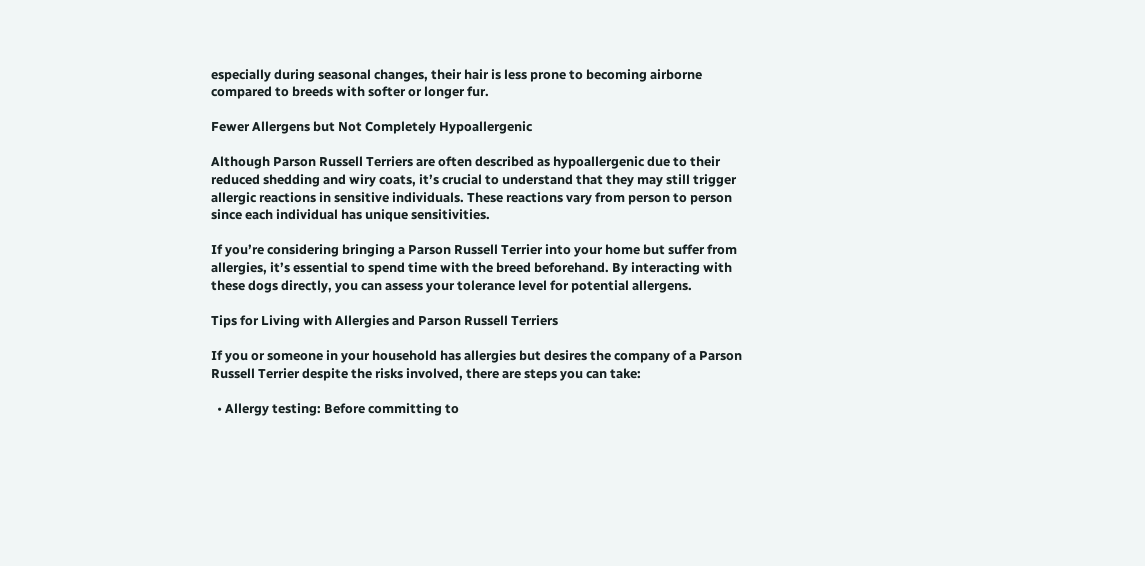especially during seasonal changes, their hair is less prone to becoming airborne compared to breeds with softer or longer fur.

Fewer Allergens but Not Completely Hypoallergenic

Although Parson Russell Terriers are often described as hypoallergenic due to their reduced shedding and wiry coats, it’s crucial to understand that they may still trigger allergic reactions in sensitive individuals. These reactions vary from person to person since each individual has unique sensitivities.

If you’re considering bringing a Parson Russell Terrier into your home but suffer from allergies, it’s essential to spend time with the breed beforehand. By interacting with these dogs directly, you can assess your tolerance level for potential allergens.

Tips for Living with Allergies and Parson Russell Terriers

If you or someone in your household has allergies but desires the company of a Parson Russell Terrier despite the risks involved, there are steps you can take:

  • Allergy testing: Before committing to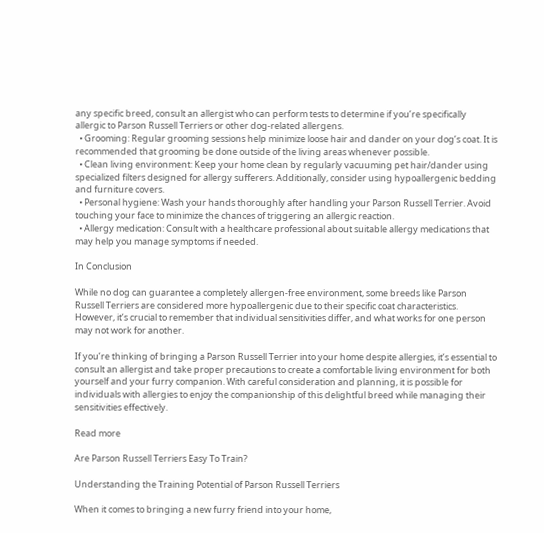any specific breed, consult an allergist who can perform tests to determine if you’re specifically allergic to Parson Russell Terriers or other dog-related allergens.
  • Grooming: Regular grooming sessions help minimize loose hair and dander on your dog’s coat. It is recommended that grooming be done outside of the living areas whenever possible.
  • Clean living environment: Keep your home clean by regularly vacuuming pet hair/dander using specialized filters designed for allergy sufferers. Additionally, consider using hypoallergenic bedding and furniture covers.
  • Personal hygiene: Wash your hands thoroughly after handling your Parson Russell Terrier. Avoid touching your face to minimize the chances of triggering an allergic reaction.
  • Allergy medication: Consult with a healthcare professional about suitable allergy medications that may help you manage symptoms if needed.

In Conclusion

While no dog can guarantee a completely allergen-free environment, some breeds like Parson Russell Terriers are considered more hypoallergenic due to their specific coat characteristics. However, it’s crucial to remember that individual sensitivities differ, and what works for one person may not work for another.

If you’re thinking of bringing a Parson Russell Terrier into your home despite allergies, it’s essential to consult an allergist and take proper precautions to create a comfortable living environment for both yourself and your furry companion. With careful consideration and planning, it is possible for individuals with allergies to enjoy the companionship of this delightful breed while managing their sensitivities effectively.

Read more

Are Parson Russell Terriers Easy To Train?

Understanding the Training Potential of Parson Russell Terriers

When it comes to bringing a new furry friend into your home,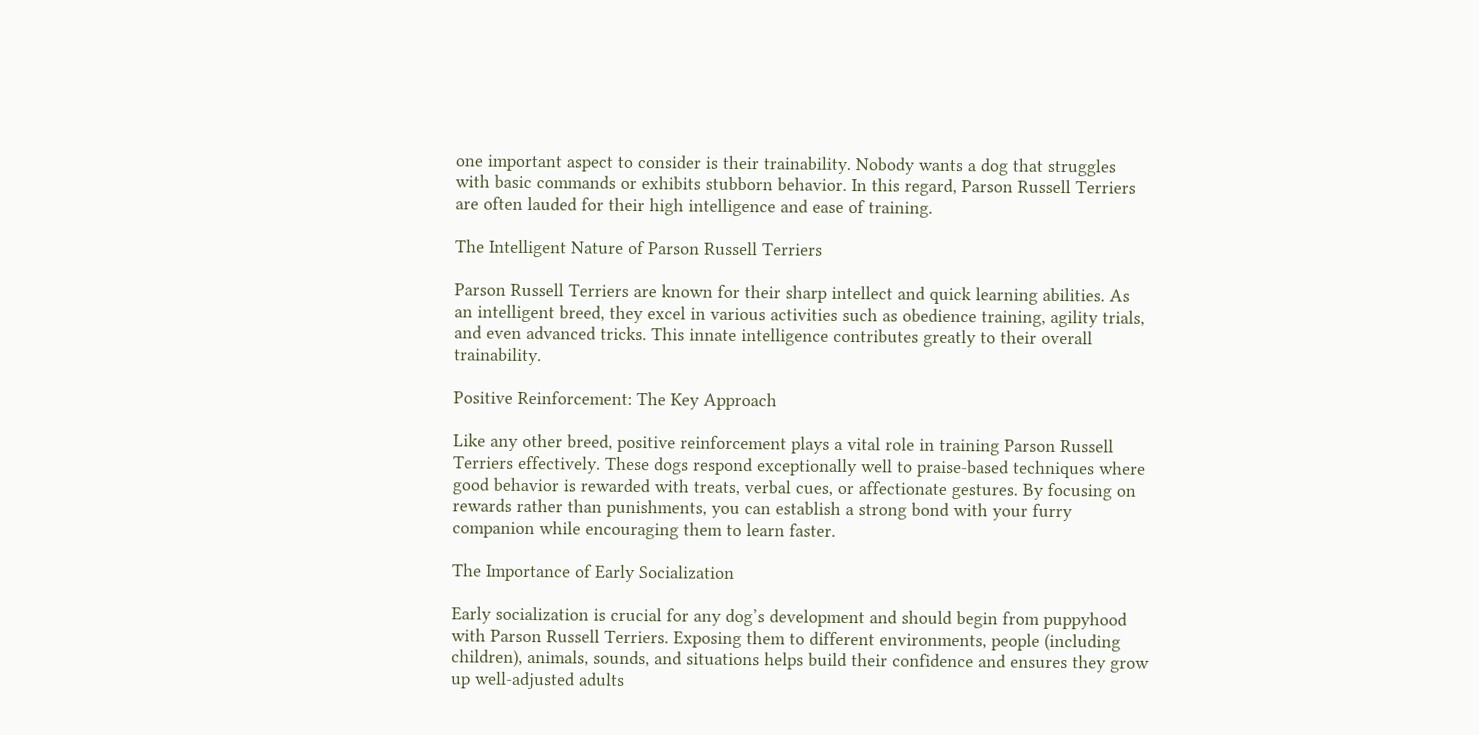one important aspect to consider is their trainability. Nobody wants a dog that struggles with basic commands or exhibits stubborn behavior. In this regard, Parson Russell Terriers are often lauded for their high intelligence and ease of training.

The Intelligent Nature of Parson Russell Terriers

Parson Russell Terriers are known for their sharp intellect and quick learning abilities. As an intelligent breed, they excel in various activities such as obedience training, agility trials, and even advanced tricks. This innate intelligence contributes greatly to their overall trainability.

Positive Reinforcement: The Key Approach

Like any other breed, positive reinforcement plays a vital role in training Parson Russell Terriers effectively. These dogs respond exceptionally well to praise-based techniques where good behavior is rewarded with treats, verbal cues, or affectionate gestures. By focusing on rewards rather than punishments, you can establish a strong bond with your furry companion while encouraging them to learn faster.

The Importance of Early Socialization

Early socialization is crucial for any dog’s development and should begin from puppyhood with Parson Russell Terriers. Exposing them to different environments, people (including children), animals, sounds, and situations helps build their confidence and ensures they grow up well-adjusted adults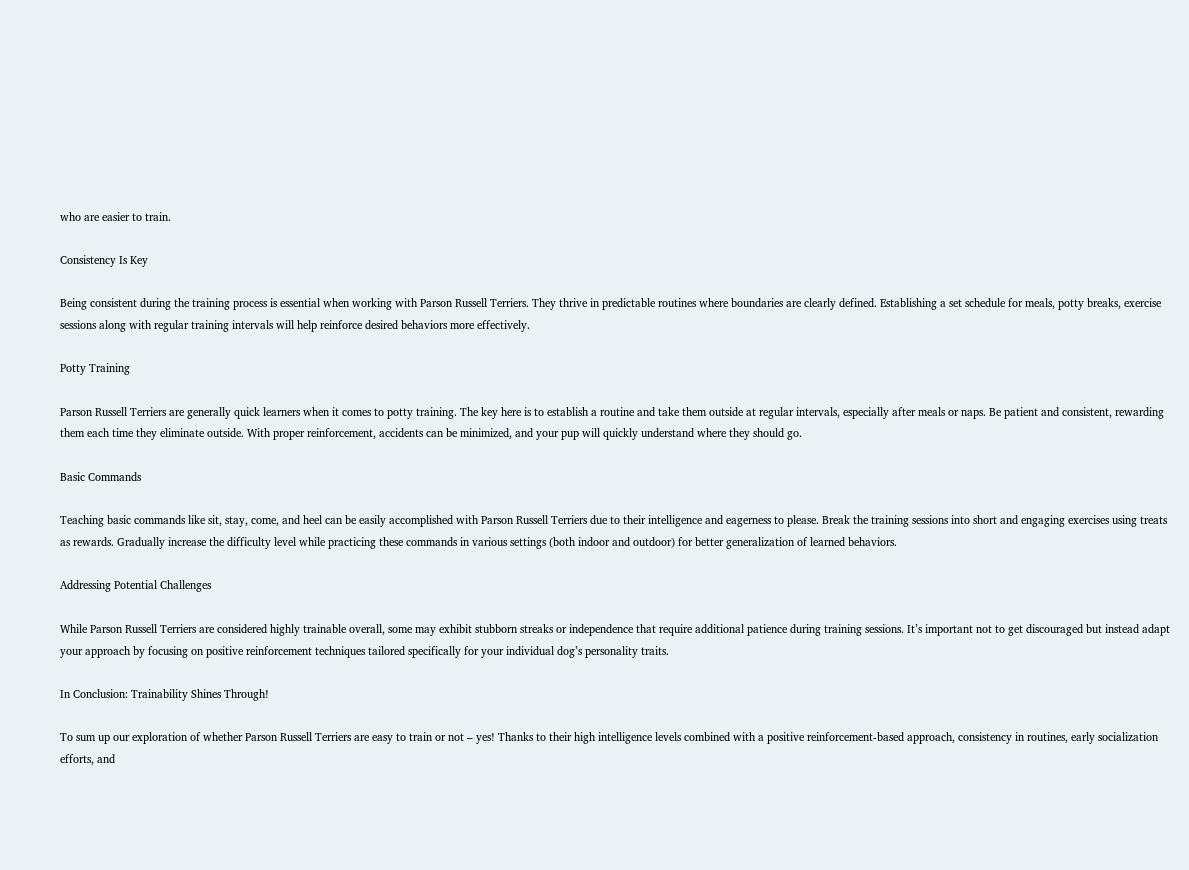who are easier to train.

Consistency Is Key

Being consistent during the training process is essential when working with Parson Russell Terriers. They thrive in predictable routines where boundaries are clearly defined. Establishing a set schedule for meals, potty breaks, exercise sessions along with regular training intervals will help reinforce desired behaviors more effectively.

Potty Training

Parson Russell Terriers are generally quick learners when it comes to potty training. The key here is to establish a routine and take them outside at regular intervals, especially after meals or naps. Be patient and consistent, rewarding them each time they eliminate outside. With proper reinforcement, accidents can be minimized, and your pup will quickly understand where they should go.

Basic Commands

Teaching basic commands like sit, stay, come, and heel can be easily accomplished with Parson Russell Terriers due to their intelligence and eagerness to please. Break the training sessions into short and engaging exercises using treats as rewards. Gradually increase the difficulty level while practicing these commands in various settings (both indoor and outdoor) for better generalization of learned behaviors.

Addressing Potential Challenges

While Parson Russell Terriers are considered highly trainable overall, some may exhibit stubborn streaks or independence that require additional patience during training sessions. It’s important not to get discouraged but instead adapt your approach by focusing on positive reinforcement techniques tailored specifically for your individual dog’s personality traits.

In Conclusion: Trainability Shines Through!

To sum up our exploration of whether Parson Russell Terriers are easy to train or not – yes! Thanks to their high intelligence levels combined with a positive reinforcement-based approach, consistency in routines, early socialization efforts, and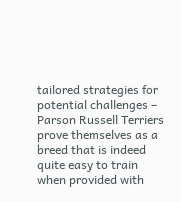tailored strategies for potential challenges – Parson Russell Terriers prove themselves as a breed that is indeed quite easy to train when provided with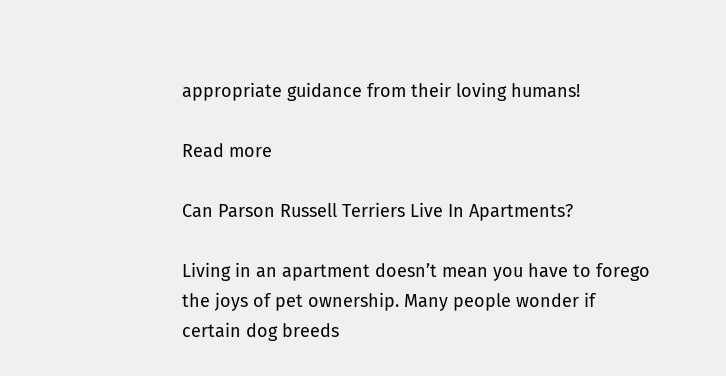appropriate guidance from their loving humans!

Read more

Can Parson Russell Terriers Live In Apartments?

Living in an apartment doesn’t mean you have to forego the joys of pet ownership. Many people wonder if certain dog breeds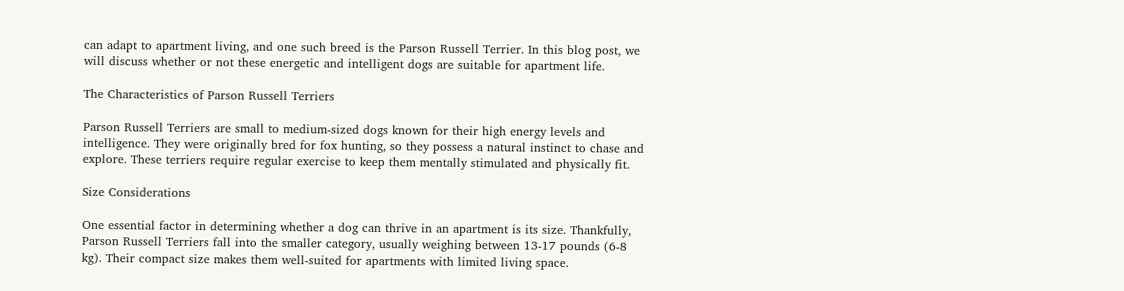can adapt to apartment living, and one such breed is the Parson Russell Terrier. In this blog post, we will discuss whether or not these energetic and intelligent dogs are suitable for apartment life.

The Characteristics of Parson Russell Terriers

Parson Russell Terriers are small to medium-sized dogs known for their high energy levels and intelligence. They were originally bred for fox hunting, so they possess a natural instinct to chase and explore. These terriers require regular exercise to keep them mentally stimulated and physically fit.

Size Considerations

One essential factor in determining whether a dog can thrive in an apartment is its size. Thankfully, Parson Russell Terriers fall into the smaller category, usually weighing between 13-17 pounds (6-8 kg). Their compact size makes them well-suited for apartments with limited living space.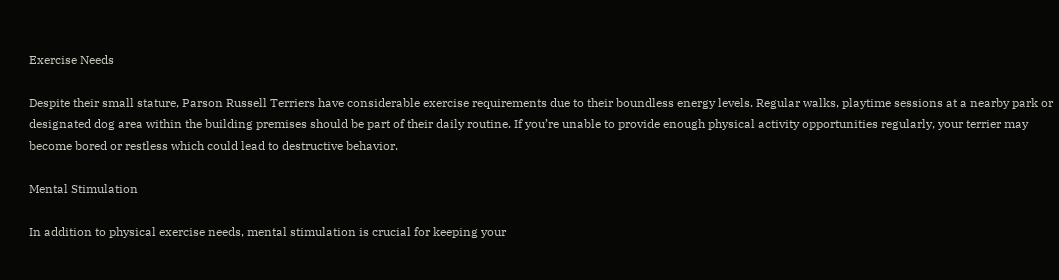Exercise Needs

Despite their small stature, Parson Russell Terriers have considerable exercise requirements due to their boundless energy levels. Regular walks, playtime sessions at a nearby park or designated dog area within the building premises should be part of their daily routine. If you’re unable to provide enough physical activity opportunities regularly, your terrier may become bored or restless which could lead to destructive behavior.

Mental Stimulation

In addition to physical exercise needs, mental stimulation is crucial for keeping your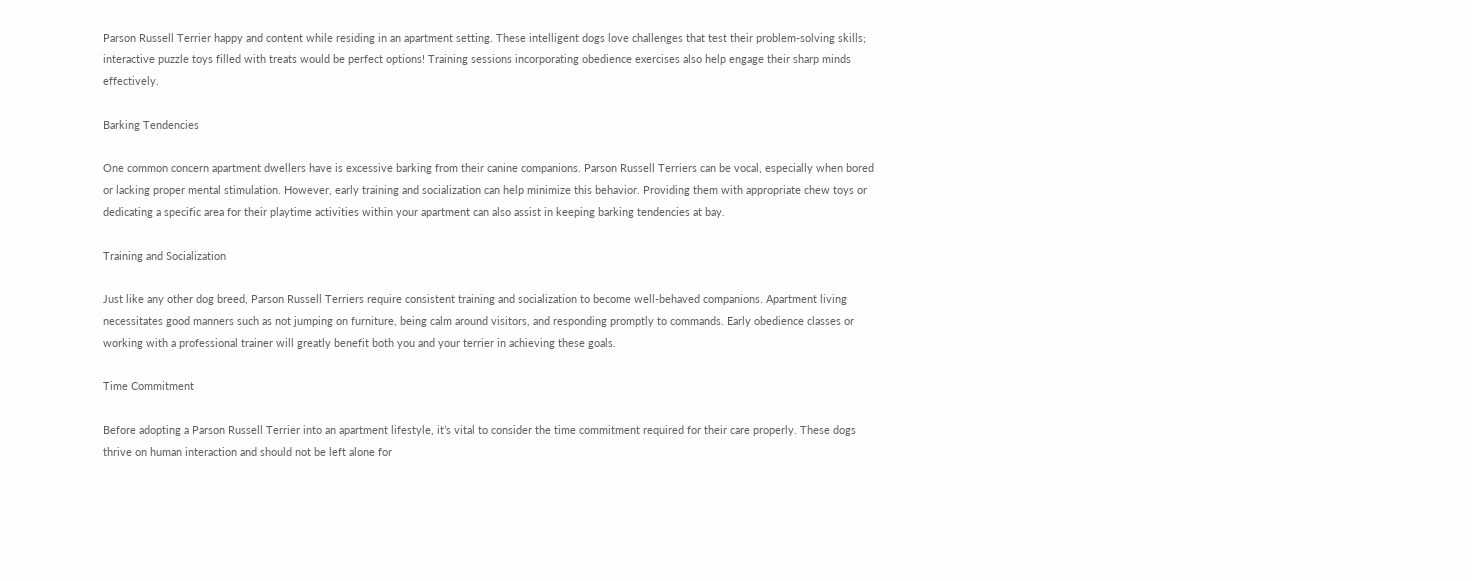Parson Russell Terrier happy and content while residing in an apartment setting. These intelligent dogs love challenges that test their problem-solving skills; interactive puzzle toys filled with treats would be perfect options! Training sessions incorporating obedience exercises also help engage their sharp minds effectively.

Barking Tendencies

One common concern apartment dwellers have is excessive barking from their canine companions. Parson Russell Terriers can be vocal, especially when bored or lacking proper mental stimulation. However, early training and socialization can help minimize this behavior. Providing them with appropriate chew toys or dedicating a specific area for their playtime activities within your apartment can also assist in keeping barking tendencies at bay.

Training and Socialization

Just like any other dog breed, Parson Russell Terriers require consistent training and socialization to become well-behaved companions. Apartment living necessitates good manners such as not jumping on furniture, being calm around visitors, and responding promptly to commands. Early obedience classes or working with a professional trainer will greatly benefit both you and your terrier in achieving these goals.

Time Commitment

Before adopting a Parson Russell Terrier into an apartment lifestyle, it’s vital to consider the time commitment required for their care properly. These dogs thrive on human interaction and should not be left alone for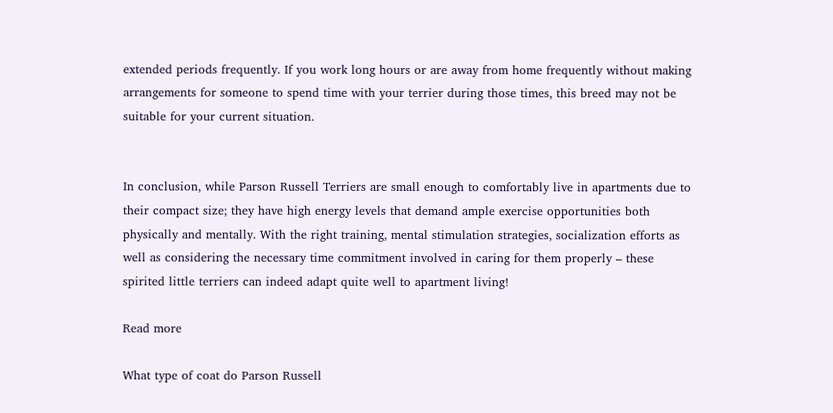extended periods frequently. If you work long hours or are away from home frequently without making arrangements for someone to spend time with your terrier during those times, this breed may not be suitable for your current situation.


In conclusion, while Parson Russell Terriers are small enough to comfortably live in apartments due to their compact size; they have high energy levels that demand ample exercise opportunities both physically and mentally. With the right training, mental stimulation strategies, socialization efforts as well as considering the necessary time commitment involved in caring for them properly – these spirited little terriers can indeed adapt quite well to apartment living!

Read more

What type of coat do Parson Russell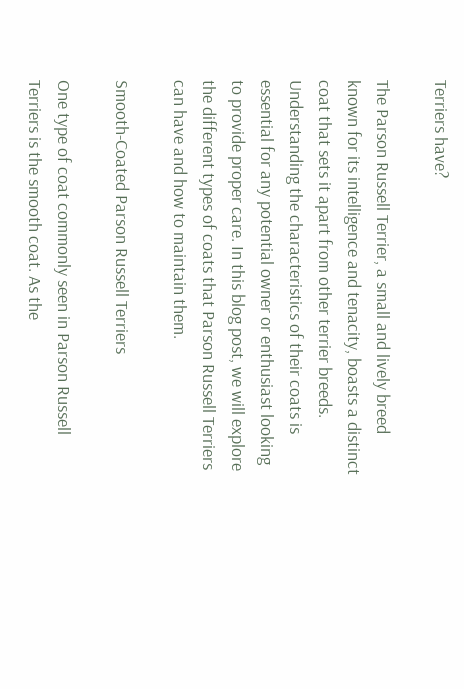Terriers have?

The Parson Russell Terrier, a small and lively breed known for its intelligence and tenacity, boasts a distinct coat that sets it apart from other terrier breeds. Understanding the characteristics of their coats is essential for any potential owner or enthusiast looking to provide proper care. In this blog post, we will explore the different types of coats that Parson Russell Terriers can have and how to maintain them.

Smooth-Coated Parson Russell Terriers

One type of coat commonly seen in Parson Russell Terriers is the smooth coat. As the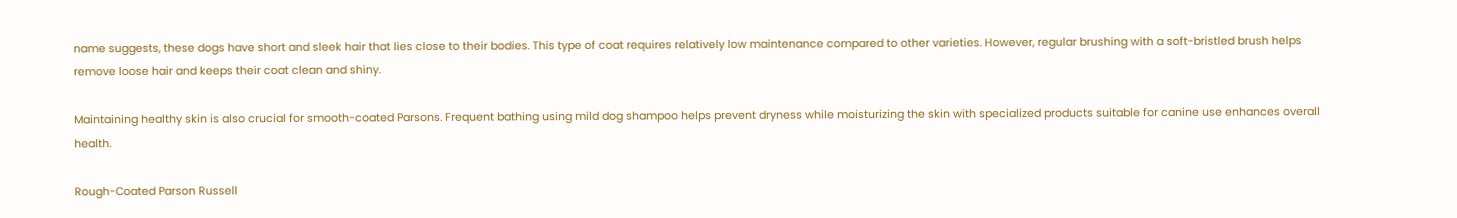name suggests, these dogs have short and sleek hair that lies close to their bodies. This type of coat requires relatively low maintenance compared to other varieties. However, regular brushing with a soft-bristled brush helps remove loose hair and keeps their coat clean and shiny.

Maintaining healthy skin is also crucial for smooth-coated Parsons. Frequent bathing using mild dog shampoo helps prevent dryness while moisturizing the skin with specialized products suitable for canine use enhances overall health.

Rough-Coated Parson Russell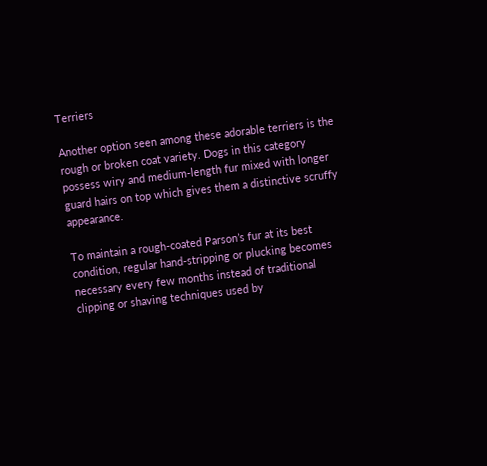Terriers

Another option seen among these adorable terriers is the rough or broken coat variety. Dogs in this category possess wiry and medium-length fur mixed with longer guard hairs on top which gives them a distinctive scruffy appearance.

To maintain a rough-coated Parson’s fur at its best condition, regular hand-stripping or plucking becomes necessary every few months instead of traditional clipping or shaving techniques used by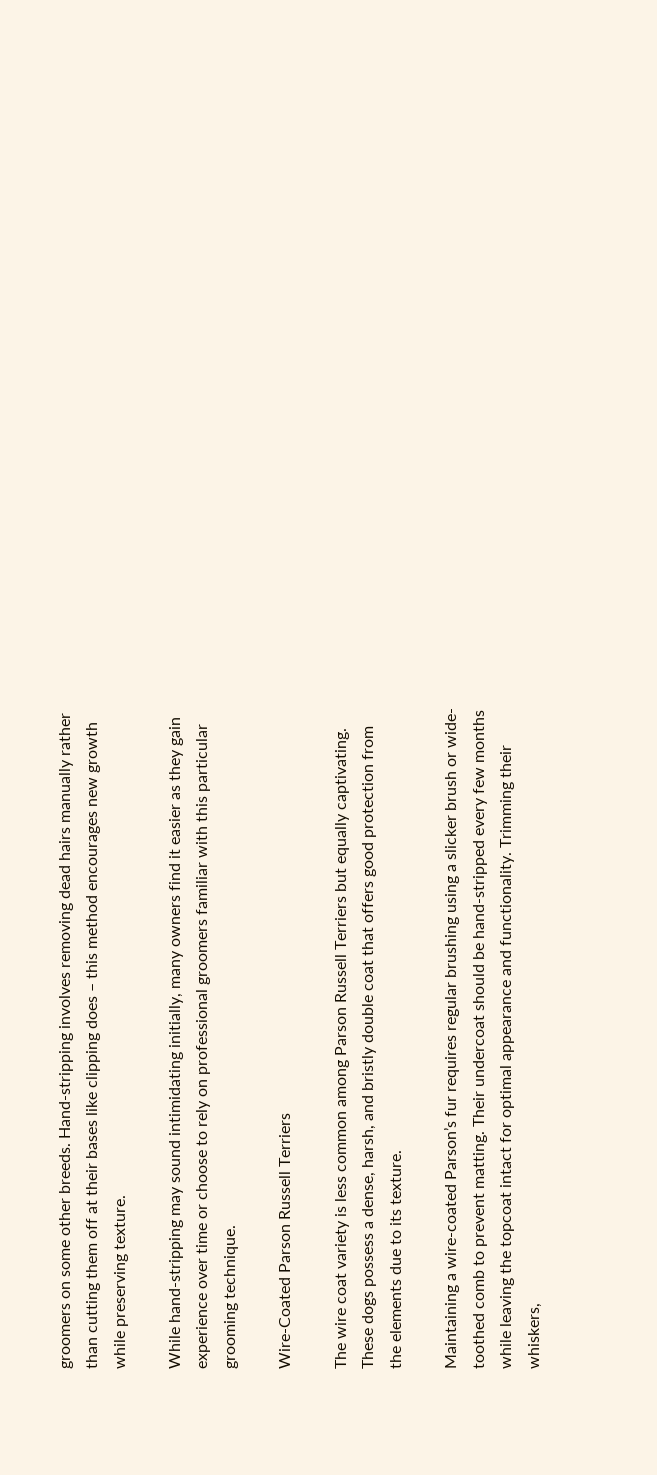groomers on some other breeds. Hand-stripping involves removing dead hairs manually rather than cutting them off at their bases like clipping does – this method encourages new growth while preserving texture.

While hand-stripping may sound intimidating initially, many owners find it easier as they gain experience over time or choose to rely on professional groomers familiar with this particular grooming technique.

Wire-Coated Parson Russell Terriers

The wire coat variety is less common among Parson Russell Terriers but equally captivating. These dogs possess a dense, harsh, and bristly double coat that offers good protection from the elements due to its texture.

Maintaining a wire-coated Parson’s fur requires regular brushing using a slicker brush or wide-toothed comb to prevent matting. Their undercoat should be hand-stripped every few months while leaving the topcoat intact for optimal appearance and functionality. Trimming their whiskers,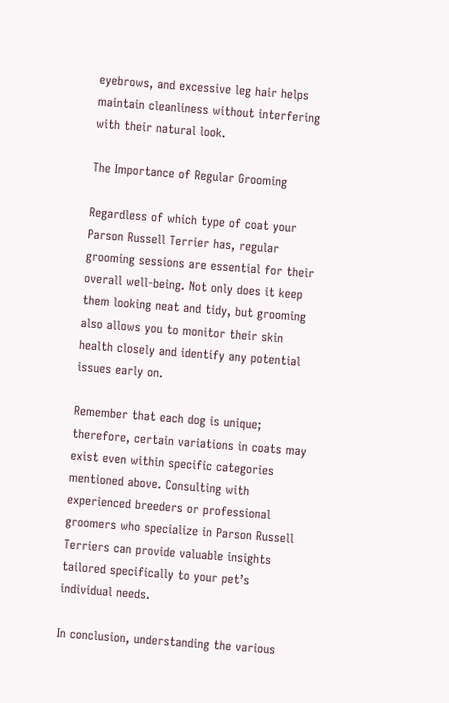eyebrows, and excessive leg hair helps maintain cleanliness without interfering with their natural look.

The Importance of Regular Grooming

Regardless of which type of coat your Parson Russell Terrier has, regular grooming sessions are essential for their overall well-being. Not only does it keep them looking neat and tidy, but grooming also allows you to monitor their skin health closely and identify any potential issues early on.

Remember that each dog is unique; therefore, certain variations in coats may exist even within specific categories mentioned above. Consulting with experienced breeders or professional groomers who specialize in Parson Russell Terriers can provide valuable insights tailored specifically to your pet’s individual needs.

In conclusion, understanding the various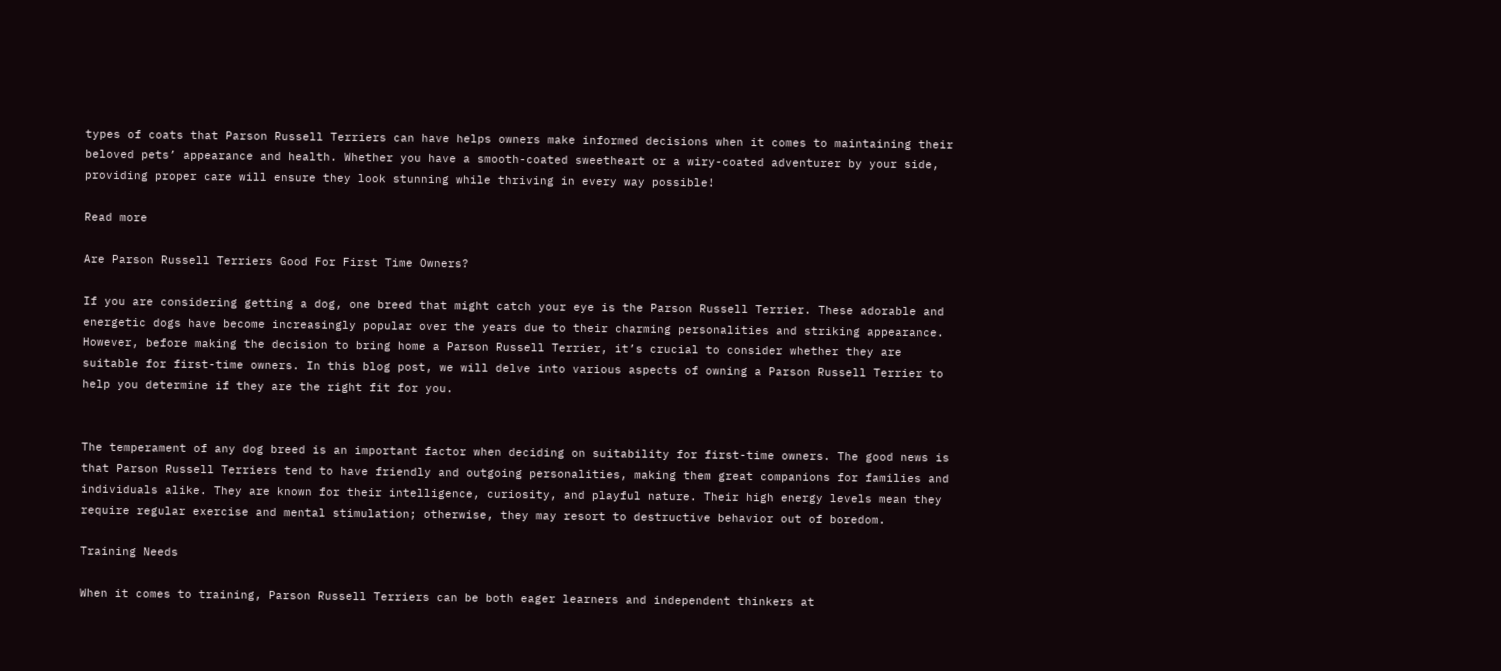types of coats that Parson Russell Terriers can have helps owners make informed decisions when it comes to maintaining their beloved pets’ appearance and health. Whether you have a smooth-coated sweetheart or a wiry-coated adventurer by your side, providing proper care will ensure they look stunning while thriving in every way possible!

Read more

Are Parson Russell Terriers Good For First Time Owners?

If you are considering getting a dog, one breed that might catch your eye is the Parson Russell Terrier. These adorable and energetic dogs have become increasingly popular over the years due to their charming personalities and striking appearance. However, before making the decision to bring home a Parson Russell Terrier, it’s crucial to consider whether they are suitable for first-time owners. In this blog post, we will delve into various aspects of owning a Parson Russell Terrier to help you determine if they are the right fit for you.


The temperament of any dog breed is an important factor when deciding on suitability for first-time owners. The good news is that Parson Russell Terriers tend to have friendly and outgoing personalities, making them great companions for families and individuals alike. They are known for their intelligence, curiosity, and playful nature. Their high energy levels mean they require regular exercise and mental stimulation; otherwise, they may resort to destructive behavior out of boredom.

Training Needs

When it comes to training, Parson Russell Terriers can be both eager learners and independent thinkers at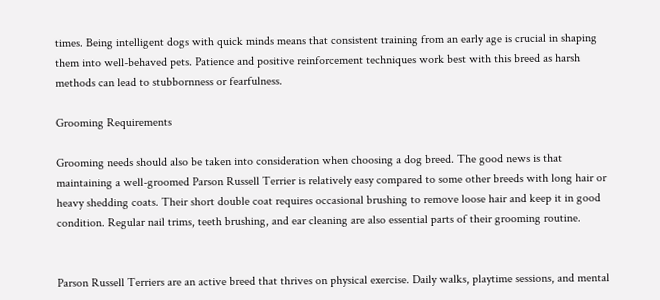times. Being intelligent dogs with quick minds means that consistent training from an early age is crucial in shaping them into well-behaved pets. Patience and positive reinforcement techniques work best with this breed as harsh methods can lead to stubbornness or fearfulness.

Grooming Requirements

Grooming needs should also be taken into consideration when choosing a dog breed. The good news is that maintaining a well-groomed Parson Russell Terrier is relatively easy compared to some other breeds with long hair or heavy shedding coats. Their short double coat requires occasional brushing to remove loose hair and keep it in good condition. Regular nail trims, teeth brushing, and ear cleaning are also essential parts of their grooming routine.


Parson Russell Terriers are an active breed that thrives on physical exercise. Daily walks, playtime sessions, and mental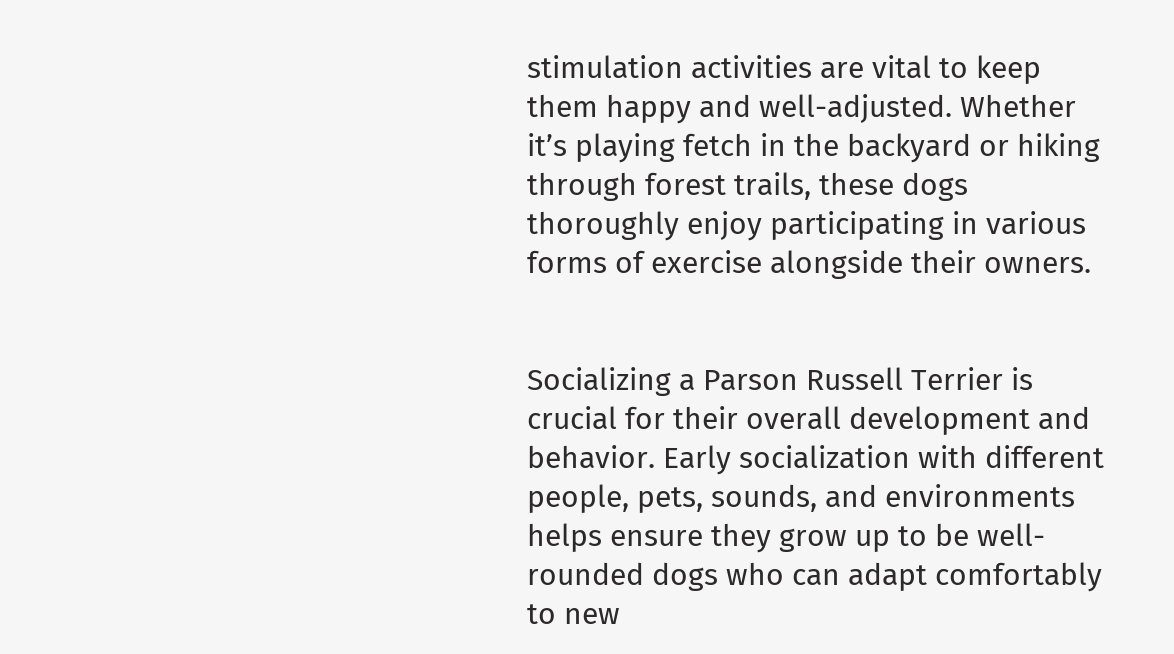stimulation activities are vital to keep them happy and well-adjusted. Whether it’s playing fetch in the backyard or hiking through forest trails, these dogs thoroughly enjoy participating in various forms of exercise alongside their owners.


Socializing a Parson Russell Terrier is crucial for their overall development and behavior. Early socialization with different people, pets, sounds, and environments helps ensure they grow up to be well-rounded dogs who can adapt comfortably to new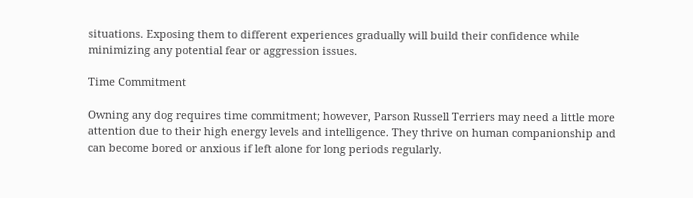situations. Exposing them to different experiences gradually will build their confidence while minimizing any potential fear or aggression issues.

Time Commitment

Owning any dog requires time commitment; however, Parson Russell Terriers may need a little more attention due to their high energy levels and intelligence. They thrive on human companionship and can become bored or anxious if left alone for long periods regularly.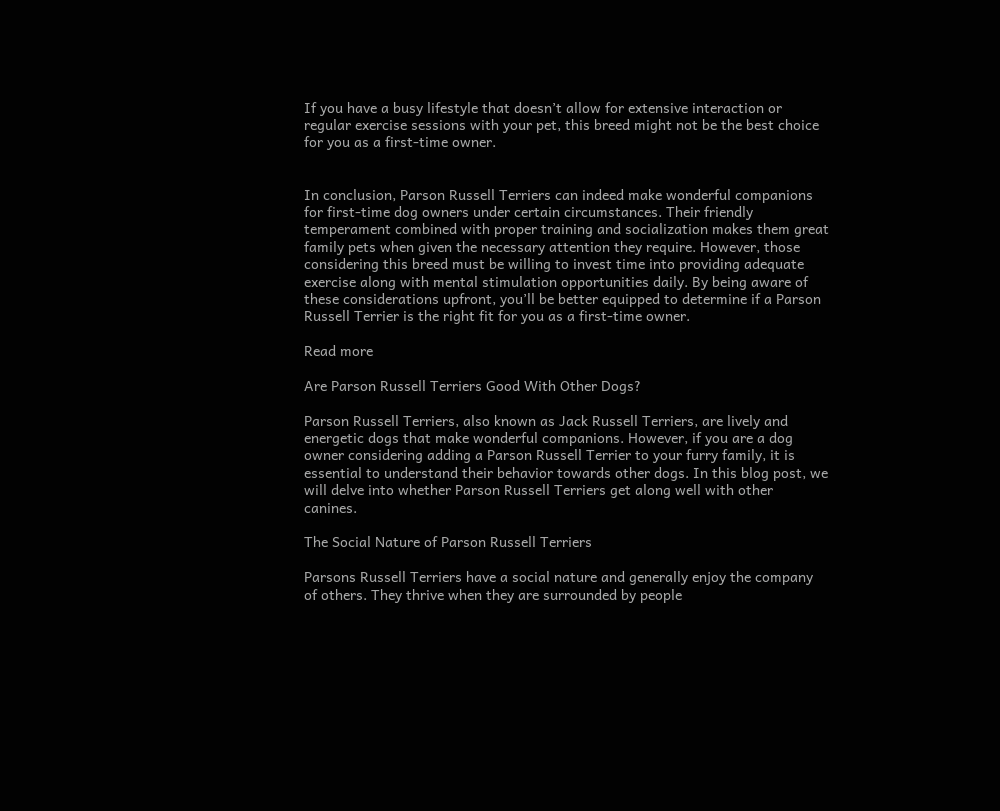If you have a busy lifestyle that doesn’t allow for extensive interaction or regular exercise sessions with your pet, this breed might not be the best choice for you as a first-time owner.


In conclusion, Parson Russell Terriers can indeed make wonderful companions for first-time dog owners under certain circumstances. Their friendly temperament combined with proper training and socialization makes them great family pets when given the necessary attention they require. However, those considering this breed must be willing to invest time into providing adequate exercise along with mental stimulation opportunities daily. By being aware of these considerations upfront, you’ll be better equipped to determine if a Parson Russell Terrier is the right fit for you as a first-time owner.

Read more

Are Parson Russell Terriers Good With Other Dogs?

Parson Russell Terriers, also known as Jack Russell Terriers, are lively and energetic dogs that make wonderful companions. However, if you are a dog owner considering adding a Parson Russell Terrier to your furry family, it is essential to understand their behavior towards other dogs. In this blog post, we will delve into whether Parson Russell Terriers get along well with other canines.

The Social Nature of Parson Russell Terriers

Parsons Russell Terriers have a social nature and generally enjoy the company of others. They thrive when they are surrounded by people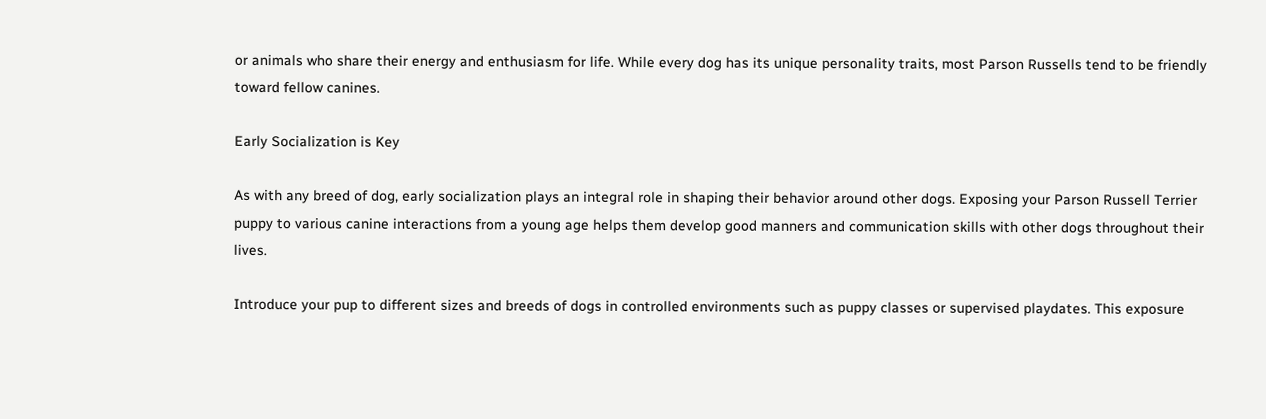or animals who share their energy and enthusiasm for life. While every dog has its unique personality traits, most Parson Russells tend to be friendly toward fellow canines.

Early Socialization is Key

As with any breed of dog, early socialization plays an integral role in shaping their behavior around other dogs. Exposing your Parson Russell Terrier puppy to various canine interactions from a young age helps them develop good manners and communication skills with other dogs throughout their lives.

Introduce your pup to different sizes and breeds of dogs in controlled environments such as puppy classes or supervised playdates. This exposure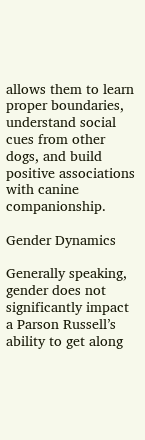allows them to learn proper boundaries, understand social cues from other dogs, and build positive associations with canine companionship.

Gender Dynamics

Generally speaking, gender does not significantly impact a Parson Russell’s ability to get along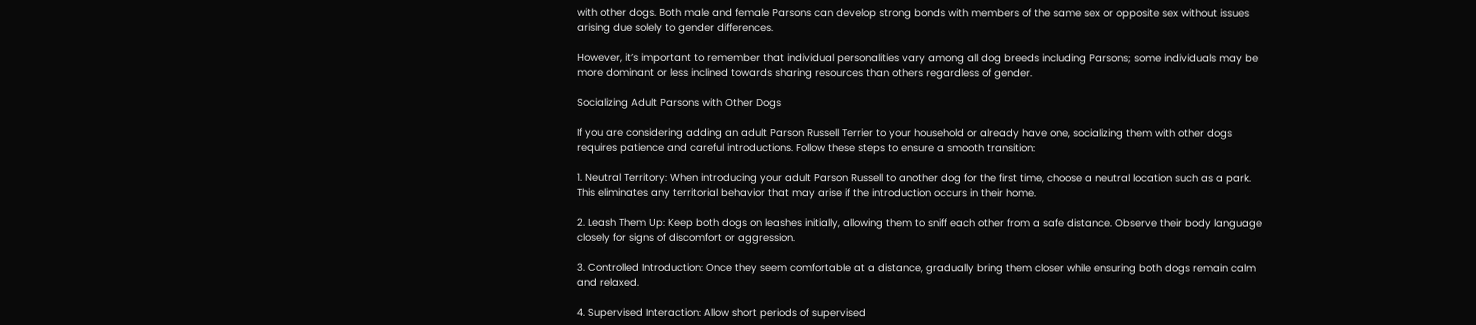with other dogs. Both male and female Parsons can develop strong bonds with members of the same sex or opposite sex without issues arising due solely to gender differences.

However, it’s important to remember that individual personalities vary among all dog breeds including Parsons; some individuals may be more dominant or less inclined towards sharing resources than others regardless of gender.

Socializing Adult Parsons with Other Dogs

If you are considering adding an adult Parson Russell Terrier to your household or already have one, socializing them with other dogs requires patience and careful introductions. Follow these steps to ensure a smooth transition:

1. Neutral Territory: When introducing your adult Parson Russell to another dog for the first time, choose a neutral location such as a park. This eliminates any territorial behavior that may arise if the introduction occurs in their home.

2. Leash Them Up: Keep both dogs on leashes initially, allowing them to sniff each other from a safe distance. Observe their body language closely for signs of discomfort or aggression.

3. Controlled Introduction: Once they seem comfortable at a distance, gradually bring them closer while ensuring both dogs remain calm and relaxed.

4. Supervised Interaction: Allow short periods of supervised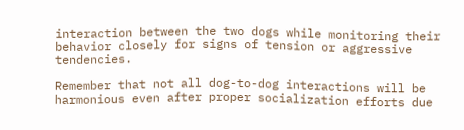interaction between the two dogs while monitoring their behavior closely for signs of tension or aggressive tendencies.

Remember that not all dog-to-dog interactions will be harmonious even after proper socialization efforts due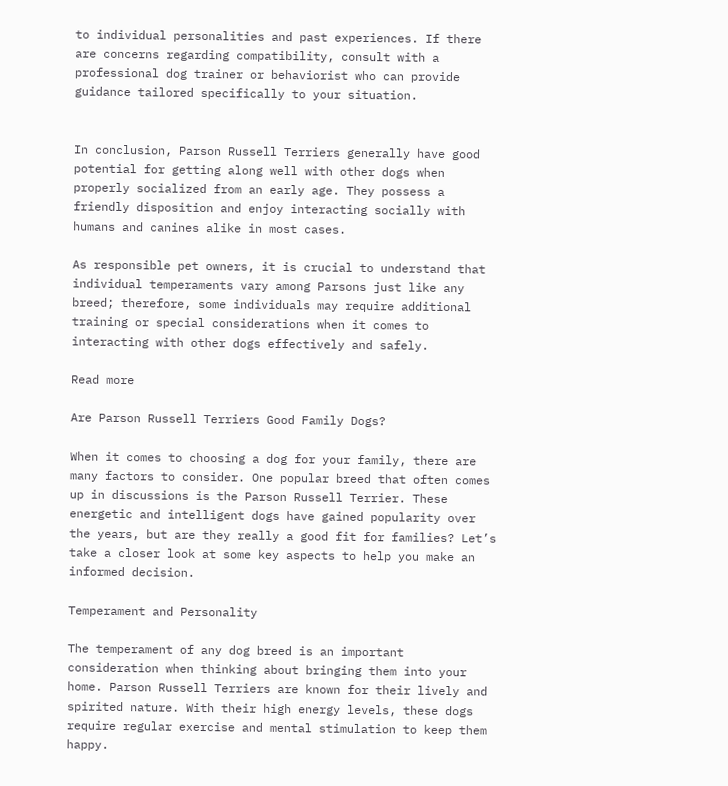to individual personalities and past experiences. If there are concerns regarding compatibility, consult with a professional dog trainer or behaviorist who can provide guidance tailored specifically to your situation.


In conclusion, Parson Russell Terriers generally have good potential for getting along well with other dogs when properly socialized from an early age. They possess a friendly disposition and enjoy interacting socially with humans and canines alike in most cases.

As responsible pet owners, it is crucial to understand that individual temperaments vary among Parsons just like any breed; therefore, some individuals may require additional training or special considerations when it comes to interacting with other dogs effectively and safely.

Read more

Are Parson Russell Terriers Good Family Dogs?

When it comes to choosing a dog for your family, there are many factors to consider. One popular breed that often comes up in discussions is the Parson Russell Terrier. These energetic and intelligent dogs have gained popularity over the years, but are they really a good fit for families? Let’s take a closer look at some key aspects to help you make an informed decision.

Temperament and Personality

The temperament of any dog breed is an important consideration when thinking about bringing them into your home. Parson Russell Terriers are known for their lively and spirited nature. With their high energy levels, these dogs require regular exercise and mental stimulation to keep them happy.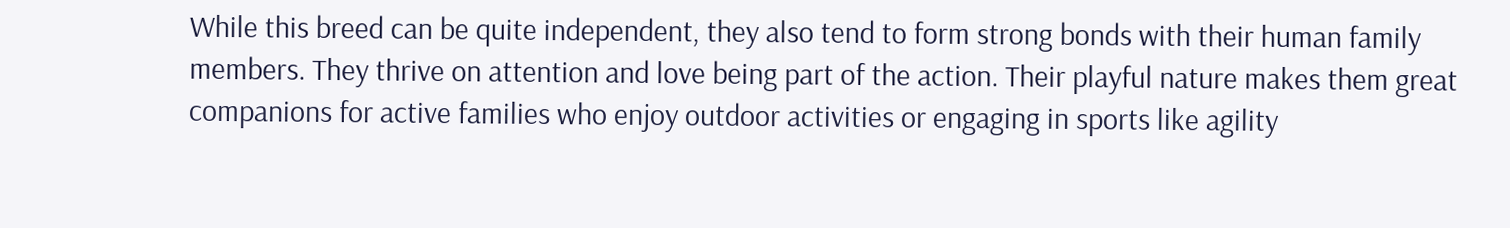While this breed can be quite independent, they also tend to form strong bonds with their human family members. They thrive on attention and love being part of the action. Their playful nature makes them great companions for active families who enjoy outdoor activities or engaging in sports like agility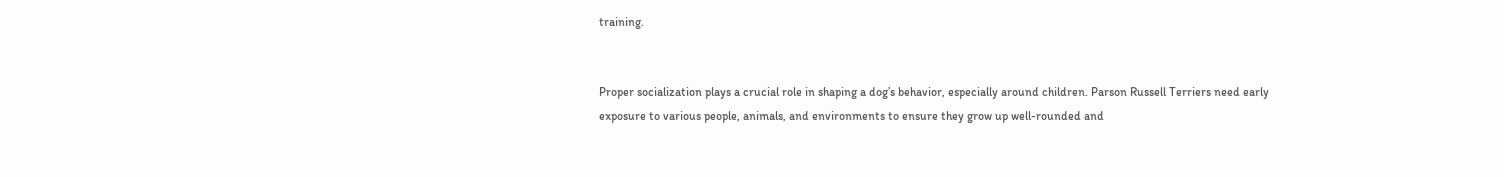training.


Proper socialization plays a crucial role in shaping a dog’s behavior, especially around children. Parson Russell Terriers need early exposure to various people, animals, and environments to ensure they grow up well-rounded and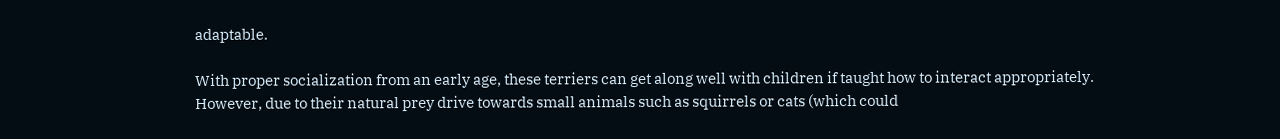adaptable.

With proper socialization from an early age, these terriers can get along well with children if taught how to interact appropriately. However, due to their natural prey drive towards small animals such as squirrels or cats (which could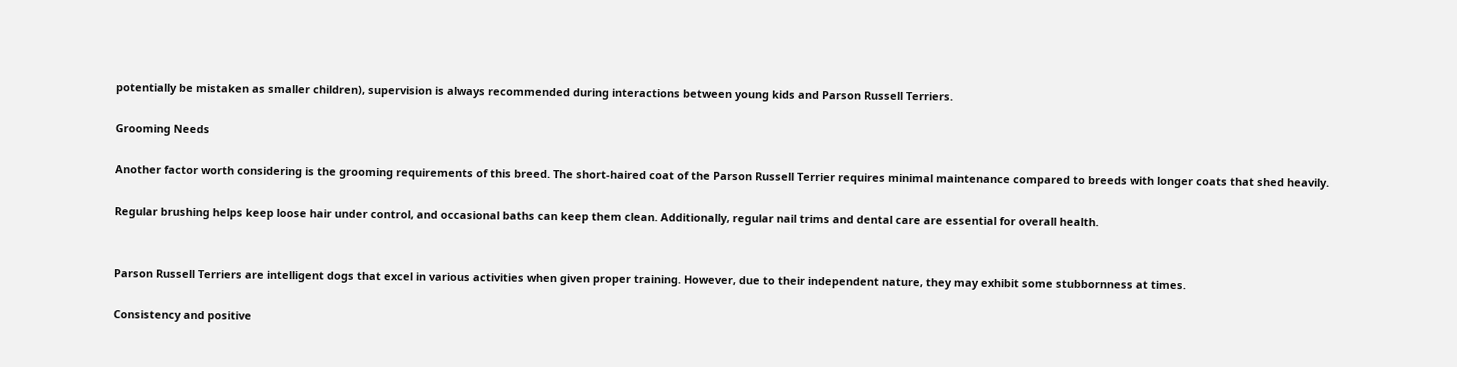potentially be mistaken as smaller children), supervision is always recommended during interactions between young kids and Parson Russell Terriers.

Grooming Needs

Another factor worth considering is the grooming requirements of this breed. The short-haired coat of the Parson Russell Terrier requires minimal maintenance compared to breeds with longer coats that shed heavily.

Regular brushing helps keep loose hair under control, and occasional baths can keep them clean. Additionally, regular nail trims and dental care are essential for overall health.


Parson Russell Terriers are intelligent dogs that excel in various activities when given proper training. However, due to their independent nature, they may exhibit some stubbornness at times.

Consistency and positive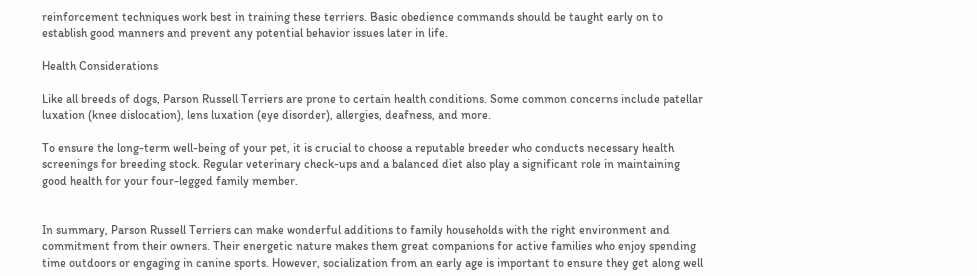reinforcement techniques work best in training these terriers. Basic obedience commands should be taught early on to establish good manners and prevent any potential behavior issues later in life.

Health Considerations

Like all breeds of dogs, Parson Russell Terriers are prone to certain health conditions. Some common concerns include patellar luxation (knee dislocation), lens luxation (eye disorder), allergies, deafness, and more.

To ensure the long-term well-being of your pet, it is crucial to choose a reputable breeder who conducts necessary health screenings for breeding stock. Regular veterinary check-ups and a balanced diet also play a significant role in maintaining good health for your four-legged family member.


In summary, Parson Russell Terriers can make wonderful additions to family households with the right environment and commitment from their owners. Their energetic nature makes them great companions for active families who enjoy spending time outdoors or engaging in canine sports. However, socialization from an early age is important to ensure they get along well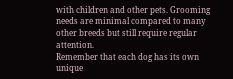with children and other pets. Grooming needs are minimal compared to many other breeds but still require regular attention.
Remember that each dog has its own unique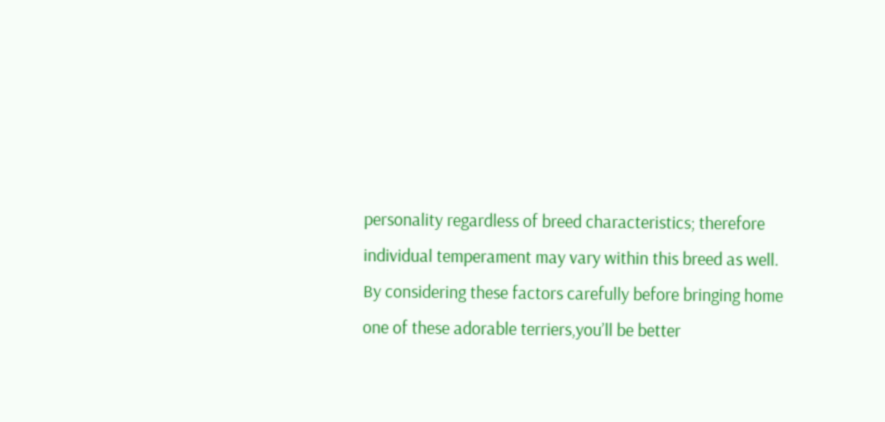personality regardless of breed characteristics; therefore individual temperament may vary within this breed as well.
By considering these factors carefully before bringing home one of these adorable terriers,you’ll be better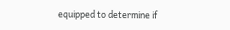equipped to determine if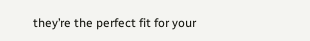they’re the perfect fit for your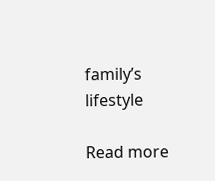family’s lifestyle

Read more